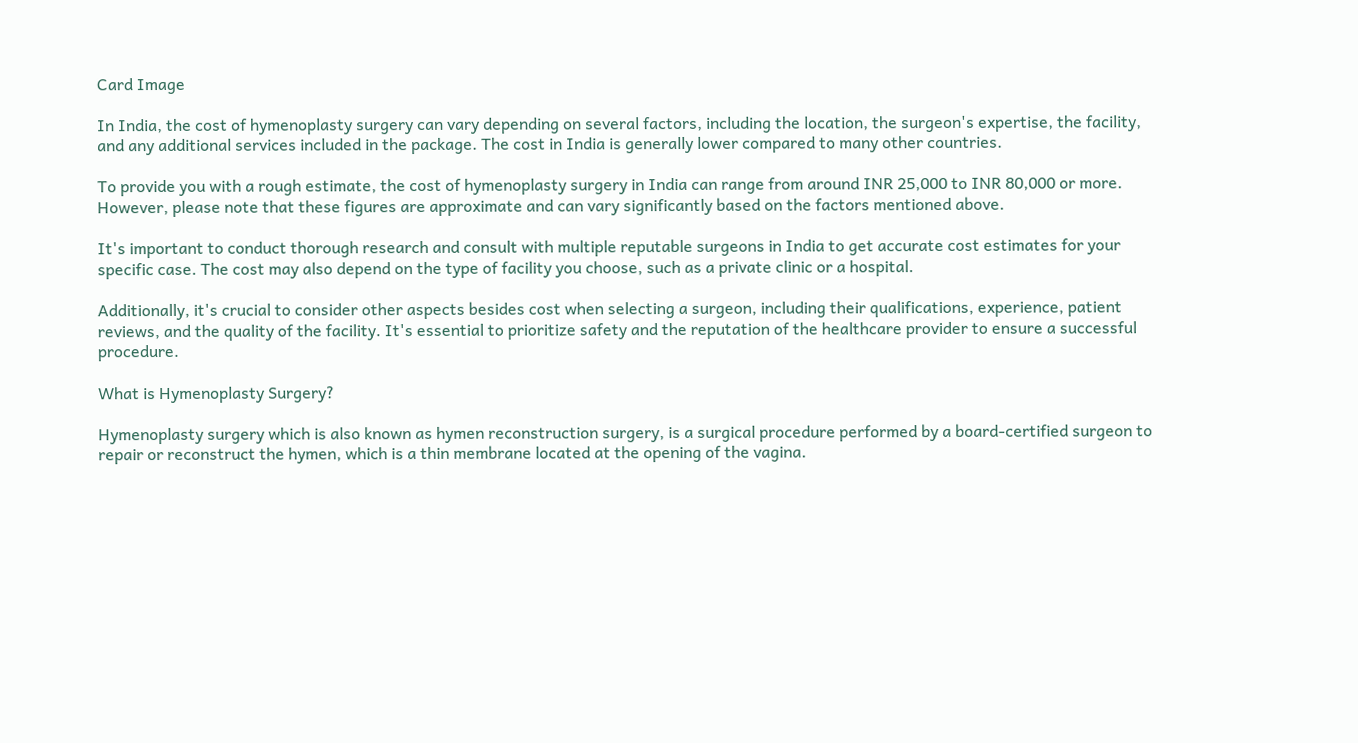Card Image

In India, the cost of hymenoplasty surgery can vary depending on several factors, including the location, the surgeon's expertise, the facility, and any additional services included in the package. The cost in India is generally lower compared to many other countries.

To provide you with a rough estimate, the cost of hymenoplasty surgery in India can range from around INR 25,000 to INR 80,000 or more. However, please note that these figures are approximate and can vary significantly based on the factors mentioned above.

It's important to conduct thorough research and consult with multiple reputable surgeons in India to get accurate cost estimates for your specific case. The cost may also depend on the type of facility you choose, such as a private clinic or a hospital.

Additionally, it's crucial to consider other aspects besides cost when selecting a surgeon, including their qualifications, experience, patient reviews, and the quality of the facility. It's essential to prioritize safety and the reputation of the healthcare provider to ensure a successful procedure.

What is Hymenoplasty Surgery?

Hymenoplasty surgery which is also known as hymen reconstruction surgery, is a surgical procedure performed by a board-certified surgeon to repair or reconstruct the hymen, which is a thin membrane located at the opening of the vagina.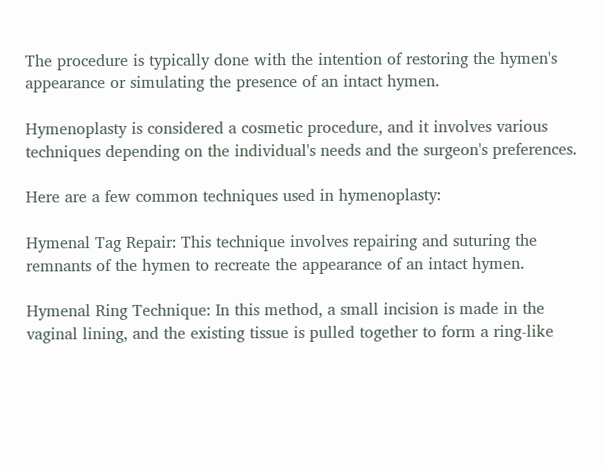The procedure is typically done with the intention of restoring the hymen's appearance or simulating the presence of an intact hymen.

Hymenoplasty is considered a cosmetic procedure, and it involves various techniques depending on the individual's needs and the surgeon's preferences.

Here are a few common techniques used in hymenoplasty:

Hymenal Tag Repair: This technique involves repairing and suturing the remnants of the hymen to recreate the appearance of an intact hymen.

Hymenal Ring Technique: In this method, a small incision is made in the vaginal lining, and the existing tissue is pulled together to form a ring-like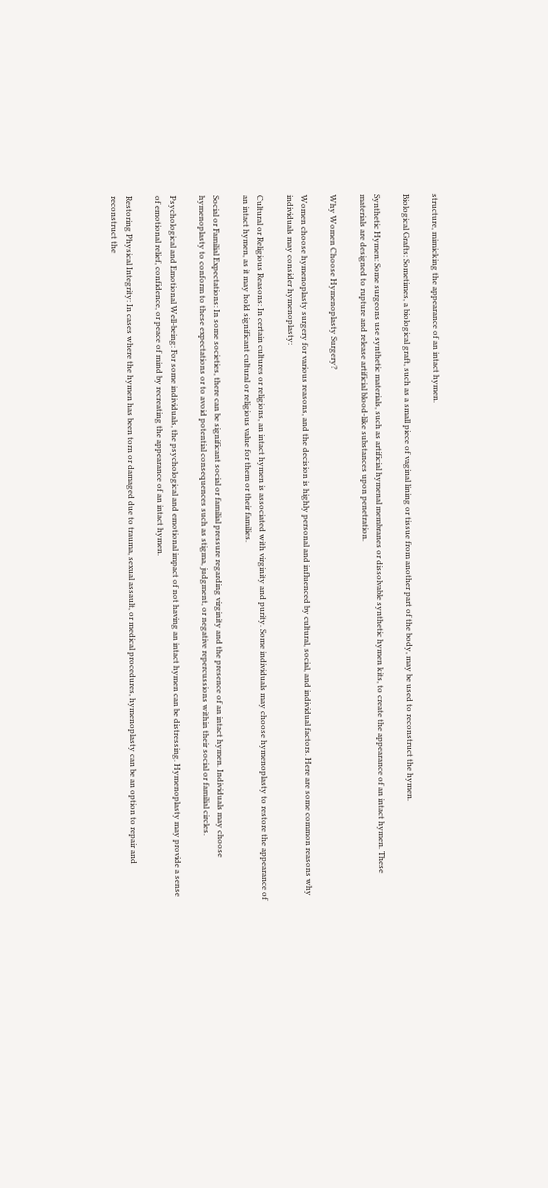structure, mimicking the appearance of an intact hymen.

Biological Grafts: Sometimes, a biological graft, such as a small piece of vaginal lining or tissue from another part of the body, may be used to reconstruct the hymen.

Synthetic Hymen: Some surgeons use synthetic materials, such as artificial hymenal membranes or dissolvable synthetic hymen kits, to create the appearance of an intact hymen. These materials are designed to rupture and release artificial blood-like substances upon penetration.

Why Women Choose Hymenoplasty Surgery?

Women choose hymenoplasty surgery for various reasons, and the decision is highly personal and influenced by cultural, social, and individual factors. Here are some common reasons why individuals may consider hymenoplasty:

Cultural or Religious Reasons: In certain cultures or religions, an intact hymen is associated with virginity and purity. Some individuals may choose hymenoplasty to restore the appearance of an intact hymen, as it may hold significant cultural or religious value for them or their families.

Social or Familial Expectations: In some societies, there can be significant social or familial pressure regarding virginity and the presence of an intact hymen. Individuals may choose hymenoplasty to conform to these expectations or to avoid potential consequences such as stigma, judgment, or negative repercussions within their social or familial circles.

Psychological and Emotional Well-being: For some individuals, the psychological and emotional impact of not having an intact hymen can be distressing. Hymenoplasty may provide a sense of emotional relief, confidence, or peace of mind by recreating the appearance of an intact hymen.

Restoring Physical Integrity: In cases where the hymen has been torn or damaged due to trauma, sexual assault, or medical procedures, hymenoplasty can be an option to repair and reconstruct the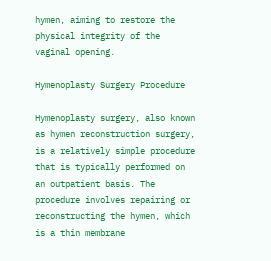hymen, aiming to restore the physical integrity of the vaginal opening.

Hymenoplasty Surgery Procedure

Hymenoplasty surgery, also known as hymen reconstruction surgery, is a relatively simple procedure that is typically performed on an outpatient basis. The procedure involves repairing or reconstructing the hymen, which is a thin membrane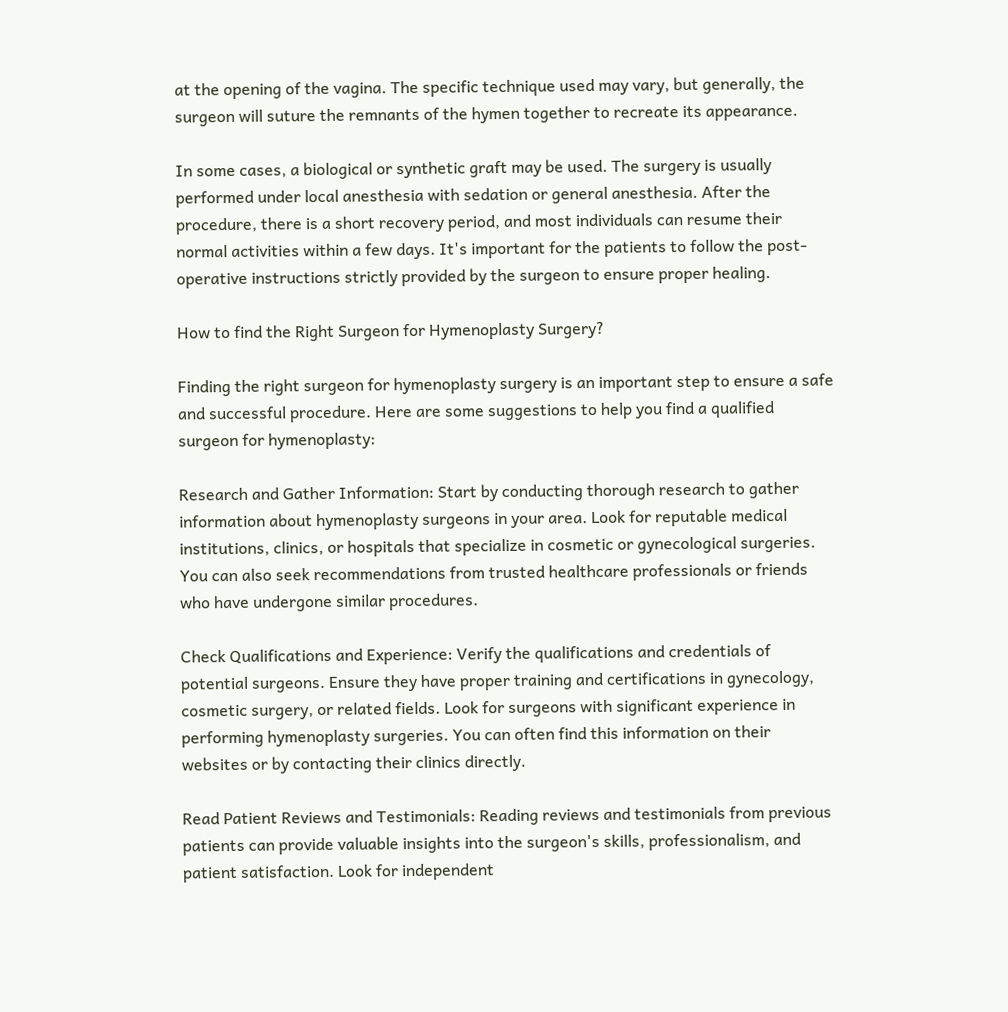at the opening of the vagina. The specific technique used may vary, but generally, the surgeon will suture the remnants of the hymen together to recreate its appearance.

In some cases, a biological or synthetic graft may be used. The surgery is usually performed under local anesthesia with sedation or general anesthesia. After the procedure, there is a short recovery period, and most individuals can resume their normal activities within a few days. It's important for the patients to follow the post-operative instructions strictly provided by the surgeon to ensure proper healing.

How to find the Right Surgeon for Hymenoplasty Surgery?

Finding the right surgeon for hymenoplasty surgery is an important step to ensure a safe and successful procedure. Here are some suggestions to help you find a qualified surgeon for hymenoplasty:

Research and Gather Information: Start by conducting thorough research to gather information about hymenoplasty surgeons in your area. Look for reputable medical institutions, clinics, or hospitals that specialize in cosmetic or gynecological surgeries. You can also seek recommendations from trusted healthcare professionals or friends who have undergone similar procedures.

Check Qualifications and Experience: Verify the qualifications and credentials of potential surgeons. Ensure they have proper training and certifications in gynecology, cosmetic surgery, or related fields. Look for surgeons with significant experience in performing hymenoplasty surgeries. You can often find this information on their websites or by contacting their clinics directly.

Read Patient Reviews and Testimonials: Reading reviews and testimonials from previous patients can provide valuable insights into the surgeon's skills, professionalism, and patient satisfaction. Look for independent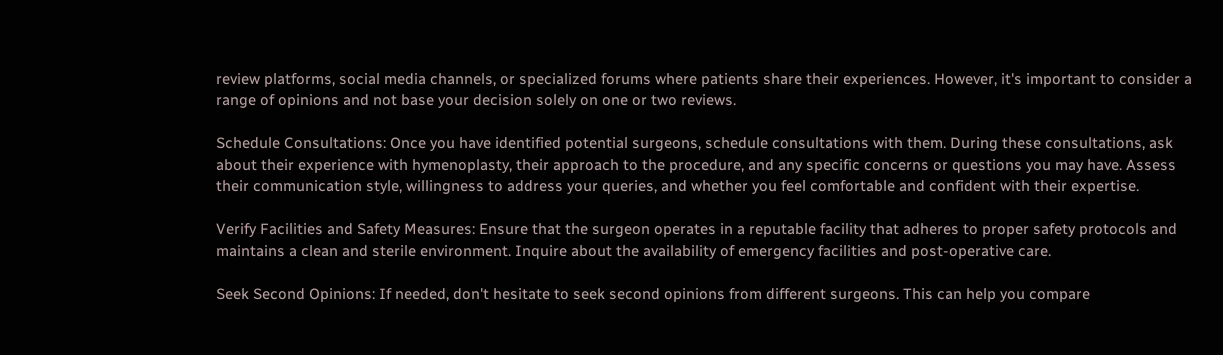review platforms, social media channels, or specialized forums where patients share their experiences. However, it's important to consider a range of opinions and not base your decision solely on one or two reviews.

Schedule Consultations: Once you have identified potential surgeons, schedule consultations with them. During these consultations, ask about their experience with hymenoplasty, their approach to the procedure, and any specific concerns or questions you may have. Assess their communication style, willingness to address your queries, and whether you feel comfortable and confident with their expertise.

Verify Facilities and Safety Measures: Ensure that the surgeon operates in a reputable facility that adheres to proper safety protocols and maintains a clean and sterile environment. Inquire about the availability of emergency facilities and post-operative care.

Seek Second Opinions: If needed, don't hesitate to seek second opinions from different surgeons. This can help you compare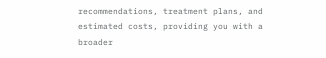recommendations, treatment plans, and estimated costs, providing you with a broader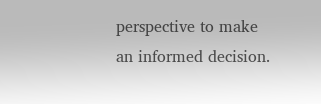perspective to make an informed decision.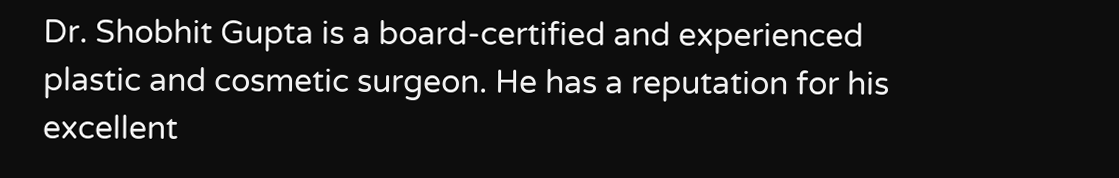Dr. Shobhit Gupta is a board-certified and experienced plastic and cosmetic surgeon. He has a reputation for his excellent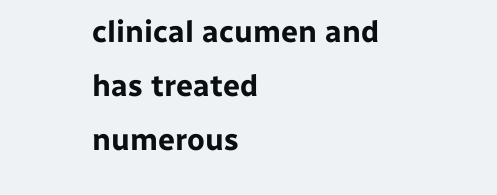clinical acumen and has treated numerous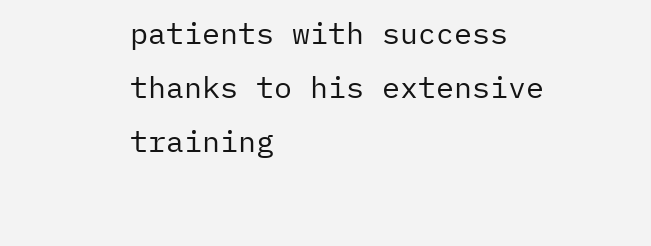patients with success thanks to his extensive training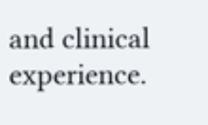and clinical experience.